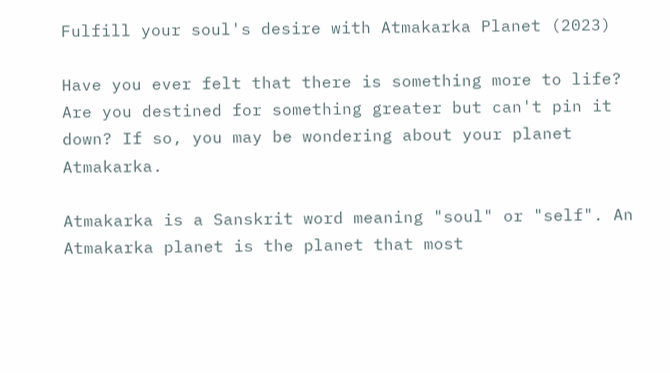Fulfill your soul's desire with Atmakarka Planet (2023)

Have you ever felt that there is something more to life? Are you destined for something greater but can't pin it down? If so, you may be wondering about your planet Atmakarka.

Atmakarka is a Sanskrit word meaning "soul" or "self". An Atmakarka planet is the planet that most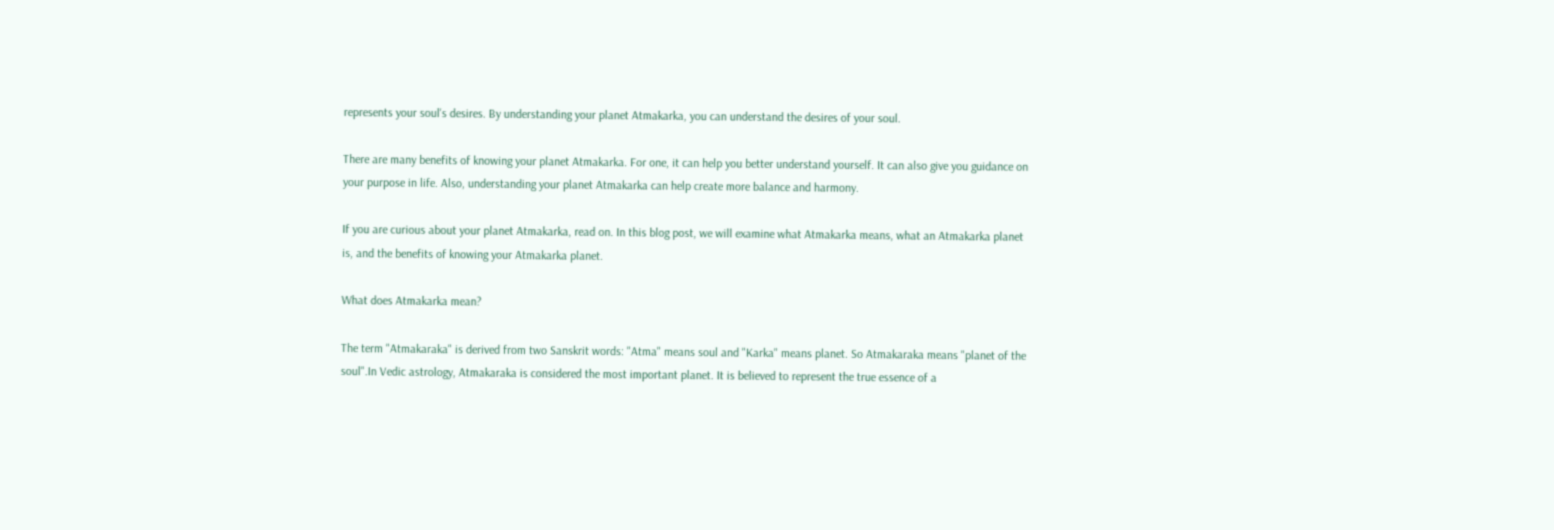represents your soul's desires. By understanding your planet Atmakarka, you can understand the desires of your soul.

There are many benefits of knowing your planet Atmakarka. For one, it can help you better understand yourself. It can also give you guidance on your purpose in life. Also, understanding your planet Atmakarka can help create more balance and harmony.

If you are curious about your planet Atmakarka, read on. In this blog post, we will examine what Atmakarka means, what an Atmakarka planet is, and the benefits of knowing your Atmakarka planet.

What does Atmakarka mean?

The term "Atmakaraka" is derived from two Sanskrit words: "Atma" means soul and "Karka" means planet. So Atmakaraka means "planet of the soul".In Vedic astrology, Atmakaraka is considered the most important planet. It is believed to represent the true essence of a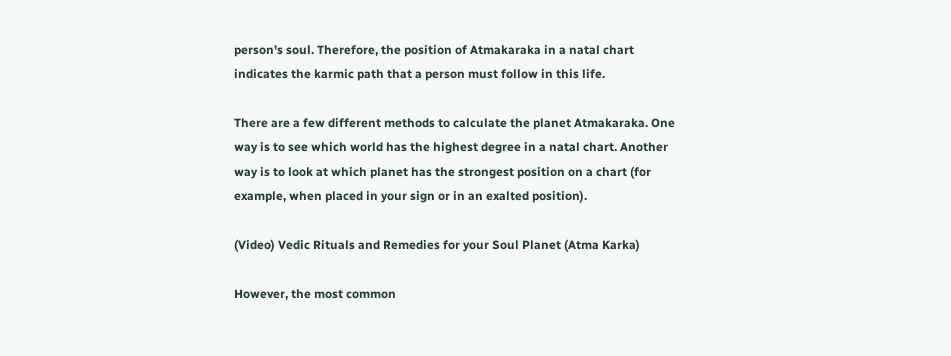person's soul. Therefore, the position of Atmakaraka in a natal chart indicates the karmic path that a person must follow in this life.

There are a few different methods to calculate the planet Atmakaraka. One way is to see which world has the highest degree in a natal chart. Another way is to look at which planet has the strongest position on a chart (for example, when placed in your sign or in an exalted position).

(Video) Vedic Rituals and Remedies for your Soul Planet (Atma Karka)

However, the most common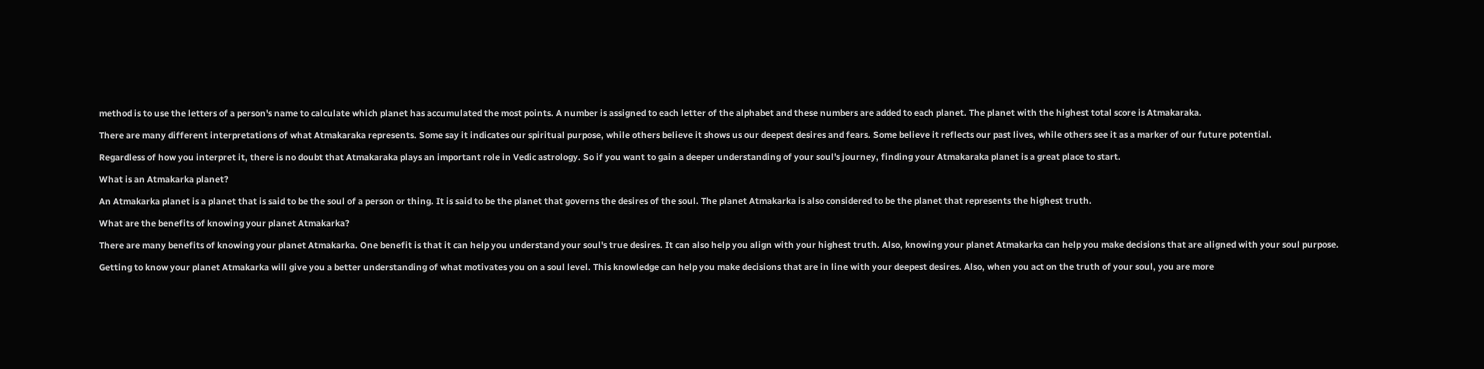method is to use the letters of a person's name to calculate which planet has accumulated the most points. A number is assigned to each letter of the alphabet and these numbers are added to each planet. The planet with the highest total score is Atmakaraka.

There are many different interpretations of what Atmakaraka represents. Some say it indicates our spiritual purpose, while others believe it shows us our deepest desires and fears. Some believe it reflects our past lives, while others see it as a marker of our future potential.

Regardless of how you interpret it, there is no doubt that Atmakaraka plays an important role in Vedic astrology. So if you want to gain a deeper understanding of your soul's journey, finding your Atmakaraka planet is a great place to start.

What is an Atmakarka planet?

An Atmakarka planet is a planet that is said to be the soul of a person or thing. It is said to be the planet that governs the desires of the soul. The planet Atmakarka is also considered to be the planet that represents the highest truth.

What are the benefits of knowing your planet Atmakarka?

There are many benefits of knowing your planet Atmakarka. One benefit is that it can help you understand your soul's true desires. It can also help you align with your highest truth. Also, knowing your planet Atmakarka can help you make decisions that are aligned with your soul purpose.

Getting to know your planet Atmakarka will give you a better understanding of what motivates you on a soul level. This knowledge can help you make decisions that are in line with your deepest desires. Also, when you act on the truth of your soul, you are more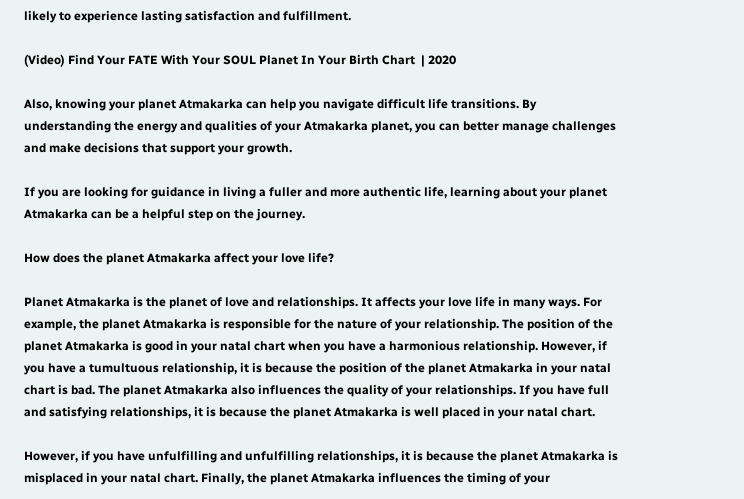likely to experience lasting satisfaction and fulfillment.

(Video) Find Your FATE With Your SOUL Planet In Your Birth Chart  | 2020

Also, knowing your planet Atmakarka can help you navigate difficult life transitions. By understanding the energy and qualities of your Atmakarka planet, you can better manage challenges and make decisions that support your growth.

If you are looking for guidance in living a fuller and more authentic life, learning about your planet Atmakarka can be a helpful step on the journey.

How does the planet Atmakarka affect your love life?

Planet Atmakarka is the planet of love and relationships. It affects your love life in many ways. For example, the planet Atmakarka is responsible for the nature of your relationship. The position of the planet Atmakarka is good in your natal chart when you have a harmonious relationship. However, if you have a tumultuous relationship, it is because the position of the planet Atmakarka in your natal chart is bad. The planet Atmakarka also influences the quality of your relationships. If you have full and satisfying relationships, it is because the planet Atmakarka is well placed in your natal chart.

However, if you have unfulfilling and unfulfilling relationships, it is because the planet Atmakarka is misplaced in your natal chart. Finally, the planet Atmakarka influences the timing of your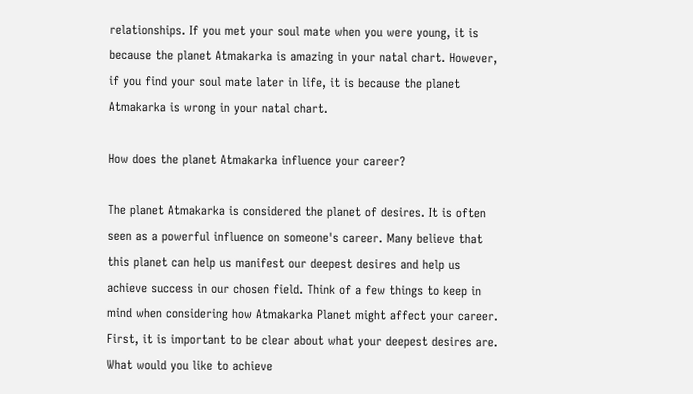relationships. If you met your soul mate when you were young, it is because the planet Atmakarka is amazing in your natal chart. However, if you find your soul mate later in life, it is because the planet Atmakarka is wrong in your natal chart.

How does the planet Atmakarka influence your career?

The planet Atmakarka is considered the planet of desires. It is often seen as a powerful influence on someone's career. Many believe that this planet can help us manifest our deepest desires and help us achieve success in our chosen field. Think of a few things to keep in mind when considering how Atmakarka Planet might affect your career. First, it is important to be clear about what your deepest desires are. What would you like to achieve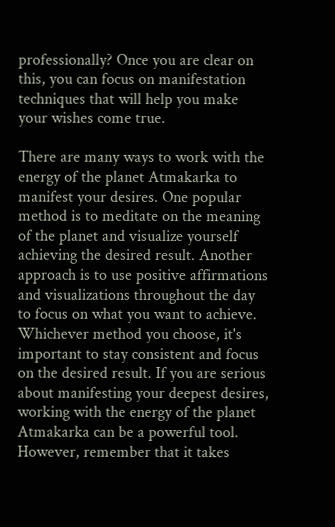professionally? Once you are clear on this, you can focus on manifestation techniques that will help you make your wishes come true.

There are many ways to work with the energy of the planet Atmakarka to manifest your desires. One popular method is to meditate on the meaning of the planet and visualize yourself achieving the desired result. Another approach is to use positive affirmations and visualizations throughout the day to focus on what you want to achieve. Whichever method you choose, it's important to stay consistent and focus on the desired result. If you are serious about manifesting your deepest desires, working with the energy of the planet Atmakarka can be a powerful tool. However, remember that it takes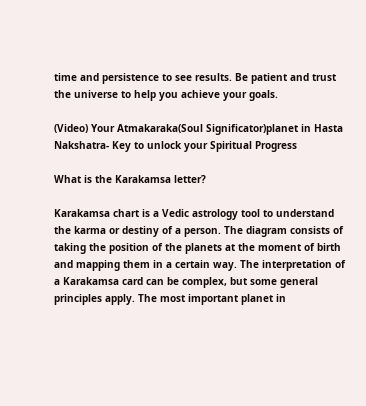time and persistence to see results. Be patient and trust the universe to help you achieve your goals.

(Video) Your Atmakaraka(Soul Significator)planet in Hasta Nakshatra- Key to unlock your Spiritual Progress

What is the Karakamsa letter?

Karakamsa chart is a Vedic astrology tool to understand the karma or destiny of a person. The diagram consists of taking the position of the planets at the moment of birth and mapping them in a certain way. The interpretation of a Karakamsa card can be complex, but some general principles apply. The most important planet in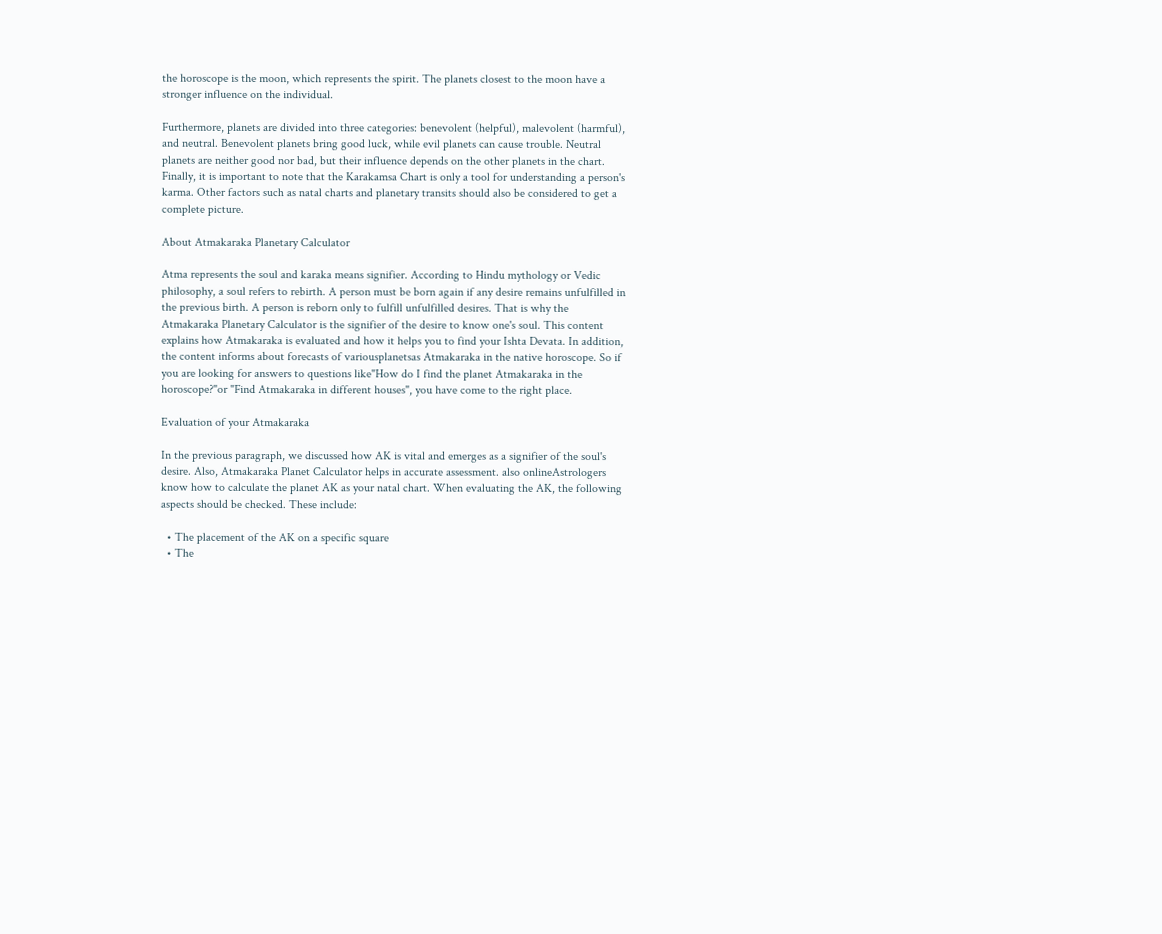the horoscope is the moon, which represents the spirit. The planets closest to the moon have a stronger influence on the individual.

Furthermore, planets are divided into three categories: benevolent (helpful), malevolent (harmful), and neutral. Benevolent planets bring good luck, while evil planets can cause trouble. Neutral planets are neither good nor bad, but their influence depends on the other planets in the chart. Finally, it is important to note that the Karakamsa Chart is only a tool for understanding a person's karma. Other factors such as natal charts and planetary transits should also be considered to get a complete picture.

About Atmakaraka Planetary Calculator

Atma represents the soul and karaka means signifier. According to Hindu mythology or Vedic philosophy, a soul refers to rebirth. A person must be born again if any desire remains unfulfilled in the previous birth. A person is reborn only to fulfill unfulfilled desires. That is why the Atmakaraka Planetary Calculator is the signifier of the desire to know one's soul. This content explains how Atmakaraka is evaluated and how it helps you to find your Ishta Devata. In addition, the content informs about forecasts of variousplanetsas Atmakaraka in the native horoscope. So if you are looking for answers to questions like"How do I find the planet Atmakaraka in the horoscope?"or "Find Atmakaraka in different houses", you have come to the right place.

Evaluation of your Atmakaraka

In the previous paragraph, we discussed how AK is vital and emerges as a signifier of the soul's desire. Also, Atmakaraka Planet Calculator helps in accurate assessment. also onlineAstrologers know how to calculate the planet AK as your natal chart. When evaluating the AK, the following aspects should be checked. These include:

  • The placement of the AK on a specific square
  • The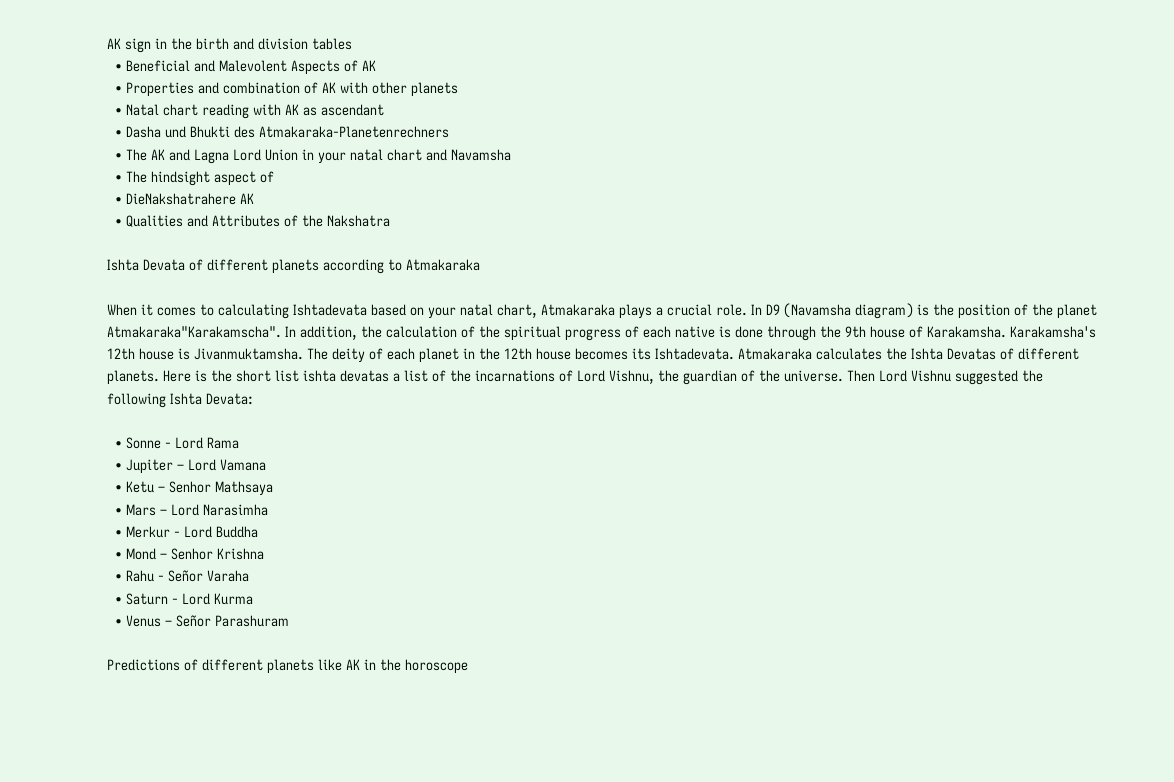AK sign in the birth and division tables
  • Beneficial and Malevolent Aspects of AK
  • Properties and combination of AK with other planets
  • Natal chart reading with AK as ascendant
  • Dasha und Bhukti des Atmakaraka-Planetenrechners
  • The AK and Lagna Lord Union in your natal chart and Navamsha
  • The hindsight aspect of
  • DieNakshatrahere AK
  • Qualities and Attributes of the Nakshatra

Ishta Devata of different planets according to Atmakaraka

When it comes to calculating Ishtadevata based on your natal chart, Atmakaraka plays a crucial role. In D9 (Navamsha diagram) is the position of the planet Atmakaraka"Karakamscha". In addition, the calculation of the spiritual progress of each native is done through the 9th house of Karakamsha. Karakamsha's 12th house is Jivanmuktamsha. The deity of each planet in the 12th house becomes its Ishtadevata. Atmakaraka calculates the Ishta Devatas of different planets. Here is the short list ishta devatas a list of the incarnations of Lord Vishnu, the guardian of the universe. Then Lord Vishnu suggested the following Ishta Devata:

  • Sonne - Lord Rama
  • Jupiter – Lord Vamana
  • Ketu – Senhor Mathsaya
  • Mars – Lord Narasimha
  • Merkur - Lord Buddha
  • Mond – Senhor Krishna
  • Rahu - Señor Varaha
  • Saturn - Lord Kurma
  • Venus – Señor Parashuram

Predictions of different planets like AK in the horoscope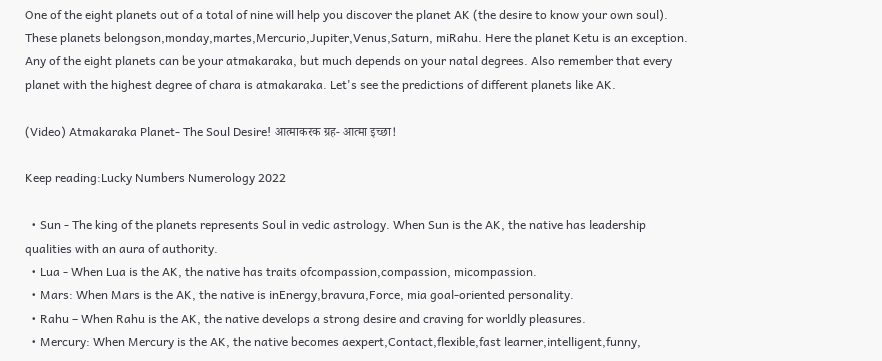One of the eight planets out of a total of nine will help you discover the planet AK (the desire to know your own soul). These planets belongson,monday,martes,Mercurio,Jupiter,Venus,Saturn, miRahu. Here the planet Ketu is an exception. Any of the eight planets can be your atmakaraka, but much depends on your natal degrees. Also remember that every planet with the highest degree of chara is atmakaraka. Let's see the predictions of different planets like AK.

(Video) Atmakaraka Planet- The Soul Desire! आत्माकरक ग्रह- आत्मा इच्छा!

Keep reading:Lucky Numbers Numerology 2022

  • Sun - The king of the planets represents Soul in vedic astrology. When Sun is the AK, the native has leadership qualities with an aura of authority.
  • Lua - When Lua is the AK, the native has traits ofcompassion,compassion, micompassion.
  • Mars: When Mars is the AK, the native is inEnergy,bravura,Force, mia goal-oriented personality.
  • Rahu – When Rahu is the AK, the native develops a strong desire and craving for worldly pleasures.
  • Mercury: When Mercury is the AK, the native becomes aexpert,Contact,flexible,fast learner,intelligent,funny,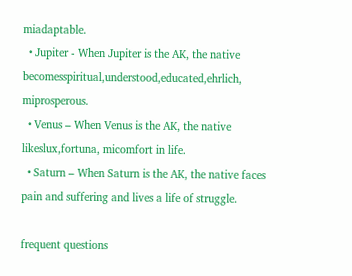miadaptable.
  • Jupiter - When Jupiter is the AK, the native becomesspiritual,understood,educated,ehrlich, miprosperous.
  • Venus – When Venus is the AK, the native likeslux,fortuna, micomfort in life.
  • Saturn – When Saturn is the AK, the native faces pain and suffering and lives a life of struggle.

frequent questions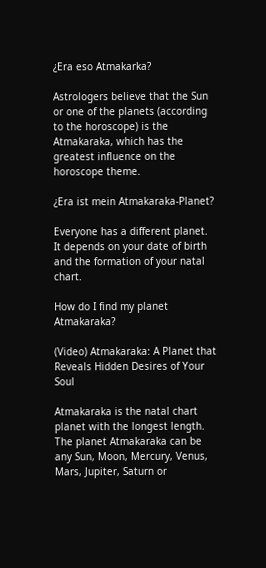¿Era eso Atmakarka?

Astrologers believe that the Sun or one of the planets (according to the horoscope) is the Atmakaraka, which has the greatest influence on the horoscope theme.

¿Era ist mein Atmakaraka-Planet?

Everyone has a different planet. It depends on your date of birth and the formation of your natal chart.

How do I find my planet Atmakaraka?

(Video) Atmakaraka: A Planet that Reveals Hidden Desires of Your Soul

Atmakaraka is the natal chart planet with the longest length. The planet Atmakaraka can be any Sun, Moon, Mercury, Venus, Mars, Jupiter, Saturn or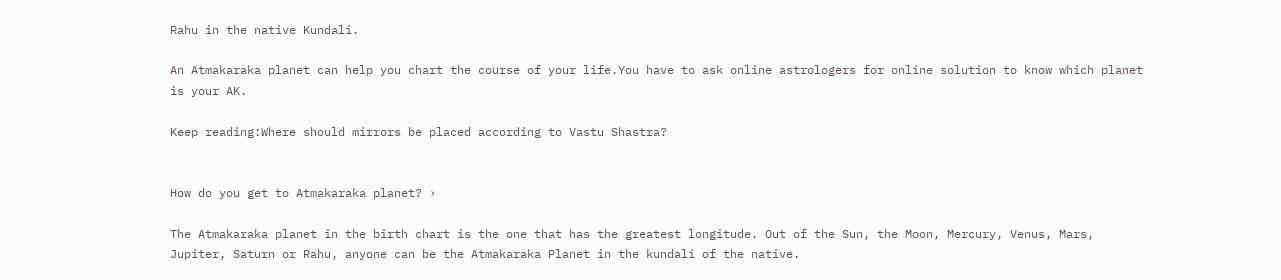Rahu in the native Kundali.

An Atmakaraka planet can help you chart the course of your life.You have to ask online astrologers for online solution to know which planet is your AK.

Keep reading:Where should mirrors be placed according to Vastu Shastra?


How do you get to Atmakaraka planet? ›

The Atmakaraka planet in the birth chart is the one that has the greatest longitude. Out of the Sun, the Moon, Mercury, Venus, Mars, Jupiter, Saturn or Rahu, anyone can be the Atmakaraka Planet in the kundali of the native.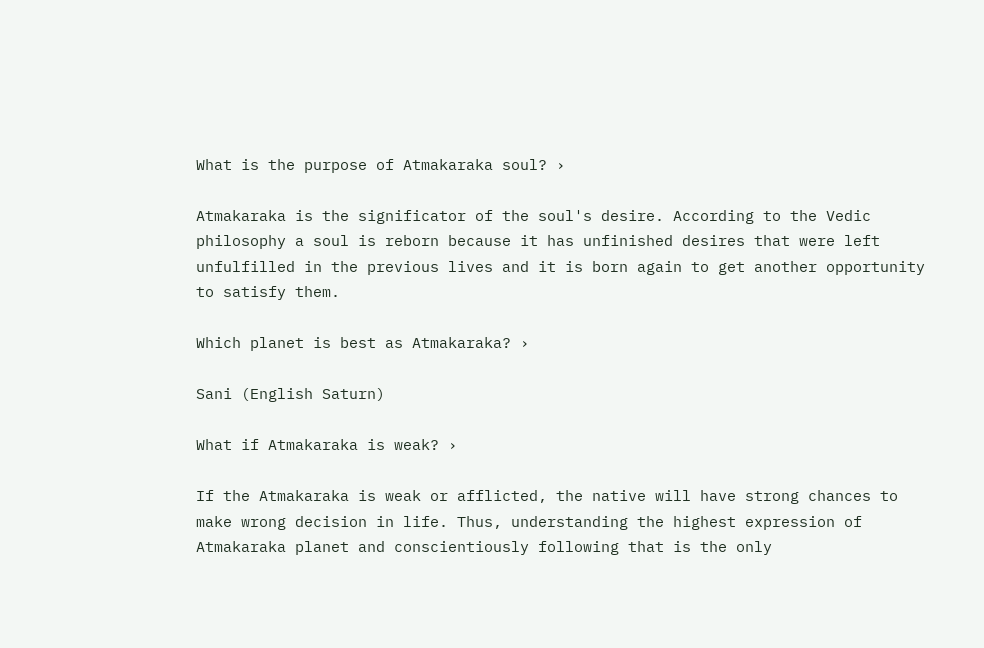What is the purpose of Atmakaraka soul? ›

Atmakaraka is the significator of the soul's desire. According to the Vedic philosophy a soul is reborn because it has unfinished desires that were left unfulfilled in the previous lives and it is born again to get another opportunity to satisfy them.

Which planet is best as Atmakaraka? ›

Sani (English Saturn)

What if Atmakaraka is weak? ›

If the Atmakaraka is weak or afflicted, the native will have strong chances to make wrong decision in life. Thus, understanding the highest expression of Atmakaraka planet and conscientiously following that is the only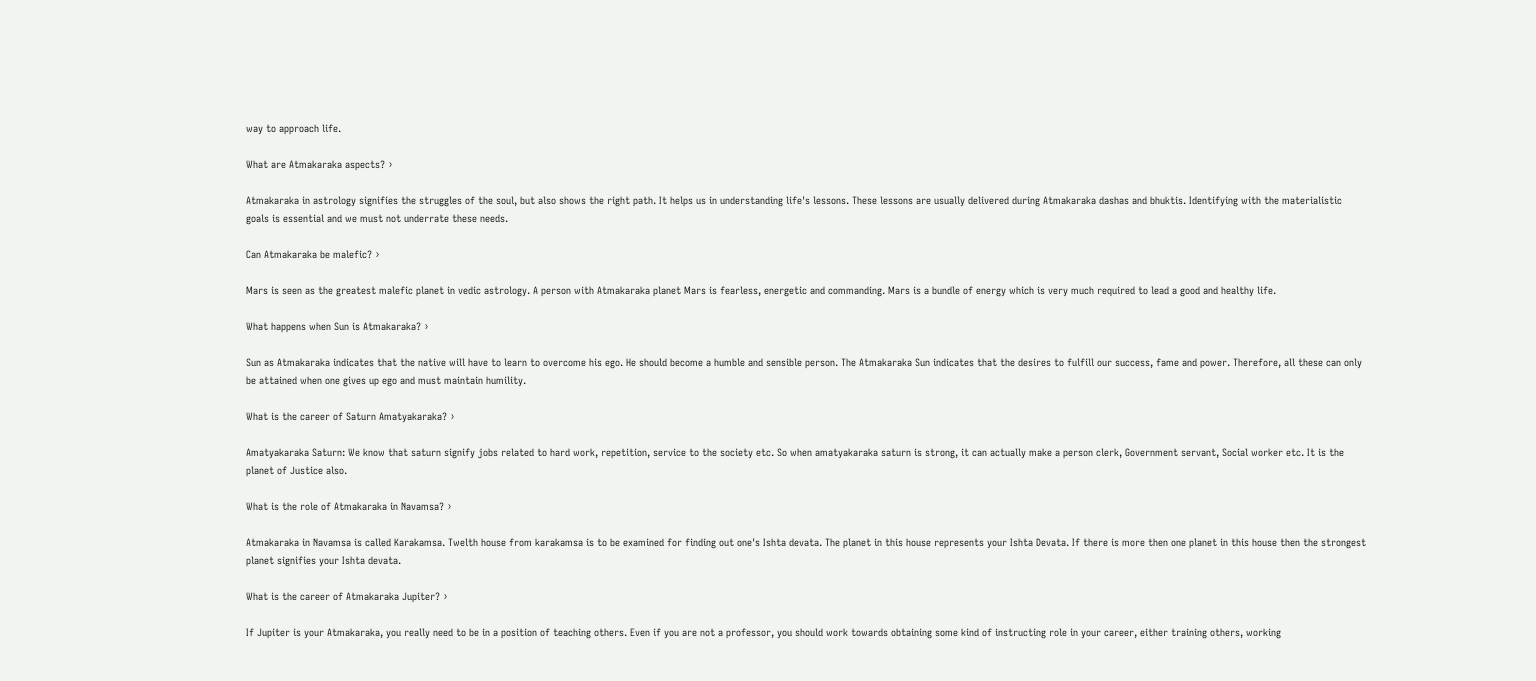way to approach life.

What are Atmakaraka aspects? ›

Atmakaraka in astrology signifies the struggles of the soul, but also shows the right path. It helps us in understanding life's lessons. These lessons are usually delivered during Atmakaraka dashas and bhuktis. Identifying with the materialistic goals is essential and we must not underrate these needs.

Can Atmakaraka be malefic? ›

Mars is seen as the greatest malefic planet in vedic astrology. A person with Atmakaraka planet Mars is fearless, energetic and commanding. Mars is a bundle of energy which is very much required to lead a good and healthy life.

What happens when Sun is Atmakaraka? ›

Sun as Atmakaraka indicates that the native will have to learn to overcome his ego. He should become a humble and sensible person. The Atmakaraka Sun indicates that the desires to fulfill our success, fame and power. Therefore, all these can only be attained when one gives up ego and must maintain humility.

What is the career of Saturn Amatyakaraka? ›

Amatyakaraka Saturn: We know that saturn signify jobs related to hard work, repetition, service to the society etc. So when amatyakaraka saturn is strong, it can actually make a person clerk, Government servant, Social worker etc. It is the planet of Justice also.

What is the role of Atmakaraka in Navamsa? ›

Atmakaraka in Navamsa is called Karakamsa. Twelth house from karakamsa is to be examined for finding out one's Ishta devata. The planet in this house represents your Ishta Devata. If there is more then one planet in this house then the strongest planet signifies your Ishta devata.

What is the career of Atmakaraka Jupiter? ›

If Jupiter is your Atmakaraka, you really need to be in a position of teaching others. Even if you are not a professor, you should work towards obtaining some kind of instructing role in your career, either training others, working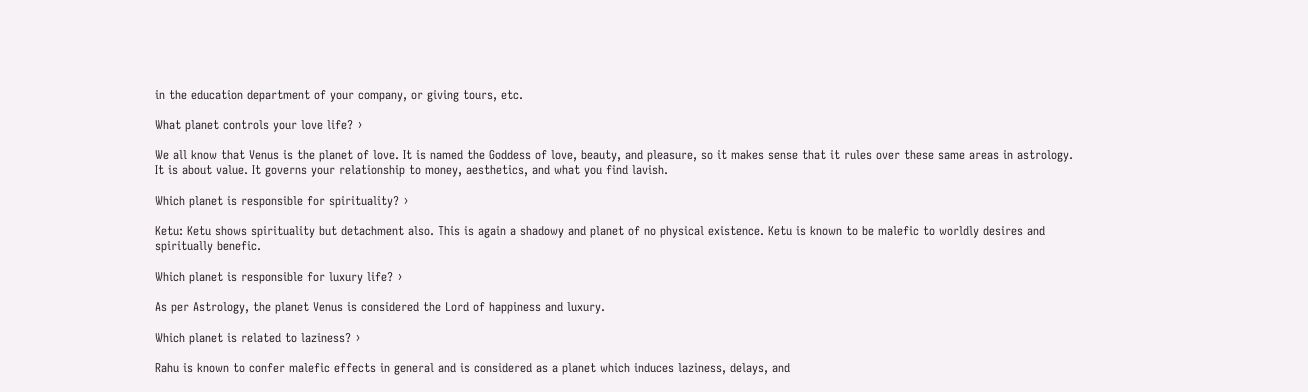in the education department of your company, or giving tours, etc.

What planet controls your love life? ›

We all know that Venus is the planet of love. It is named the Goddess of love, beauty, and pleasure, so it makes sense that it rules over these same areas in astrology. It is about value. It governs your relationship to money, aesthetics, and what you find lavish.

Which planet is responsible for spirituality? ›

Ketu: Ketu shows spirituality but detachment also. This is again a shadowy and planet of no physical existence. Ketu is known to be malefic to worldly desires and spiritually benefic.

Which planet is responsible for luxury life? ›

As per Astrology, the planet Venus is considered the Lord of happiness and luxury.

Which planet is related to laziness? ›

Rahu is known to confer malefic effects in general and is considered as a planet which induces laziness, delays, and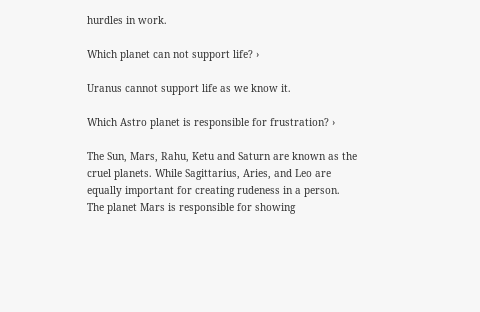hurdles in work.

Which planet can not support life? ›

Uranus cannot support life as we know it.

Which Astro planet is responsible for frustration? ›

The Sun, Mars, Rahu, Ketu and Saturn are known as the cruel planets. While Sagittarius, Aries, and Leo are equally important for creating rudeness in a person. The planet Mars is responsible for showing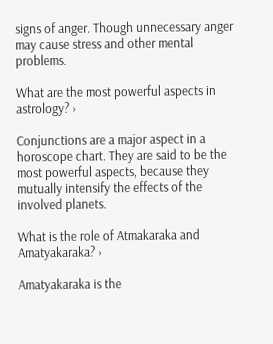signs of anger. Though unnecessary anger may cause stress and other mental problems.

What are the most powerful aspects in astrology? ›

Conjunctions are a major aspect in a horoscope chart. They are said to be the most powerful aspects, because they mutually intensify the effects of the involved planets.

What is the role of Atmakaraka and Amatyakaraka? ›

Amatyakaraka is the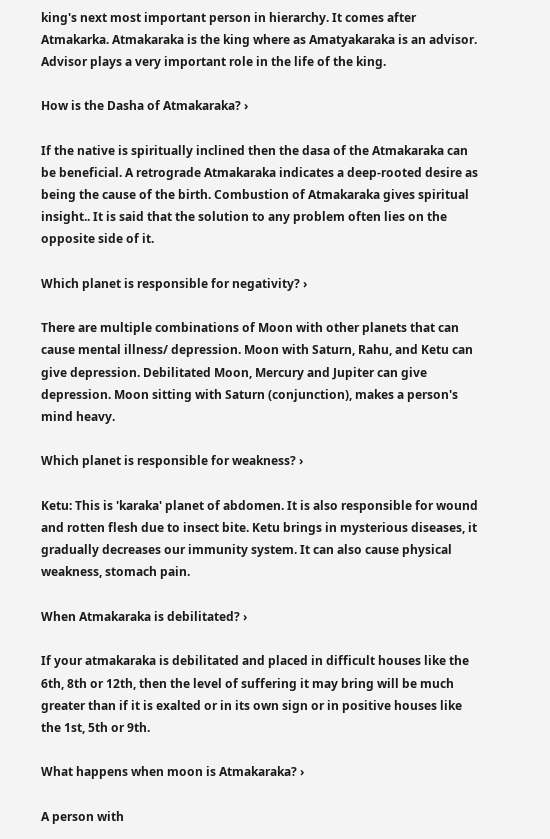king's next most important person in hierarchy. It comes after Atmakarka. Atmakaraka is the king where as Amatyakaraka is an advisor. Advisor plays a very important role in the life of the king.

How is the Dasha of Atmakaraka? ›

If the native is spiritually inclined then the dasa of the Atmakaraka can be beneficial. A retrograde Atmakaraka indicates a deep-rooted desire as being the cause of the birth. Combustion of Atmakaraka gives spiritual insight.. It is said that the solution to any problem often lies on the opposite side of it.

Which planet is responsible for negativity? ›

There are multiple combinations of Moon with other planets that can cause mental illness/ depression. Moon with Saturn, Rahu, and Ketu can give depression. Debilitated Moon, Mercury and Jupiter can give depression. Moon sitting with Saturn (conjunction), makes a person's mind heavy.

Which planet is responsible for weakness? ›

Ketu: This is 'karaka' planet of abdomen. It is also responsible for wound and rotten flesh due to insect bite. Ketu brings in mysterious diseases, it gradually decreases our immunity system. It can also cause physical weakness, stomach pain.

When Atmakaraka is debilitated? ›

If your atmakaraka is debilitated and placed in difficult houses like the 6th, 8th or 12th, then the level of suffering it may bring will be much greater than if it is exalted or in its own sign or in positive houses like the 1st, 5th or 9th.

What happens when moon is Atmakaraka? ›

A person with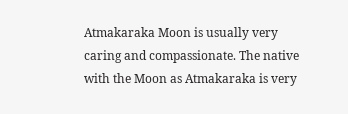Atmakaraka Moon is usually very caring and compassionate. The native with the Moon as Atmakaraka is very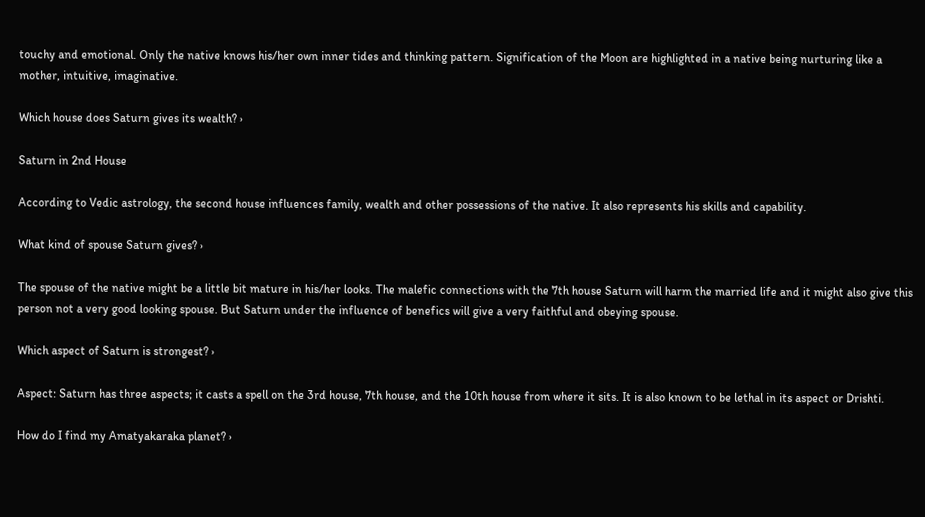touchy and emotional. Only the native knows his/her own inner tides and thinking pattern. Signification of the Moon are highlighted in a native being nurturing like a mother, intuitive, imaginative.

Which house does Saturn gives its wealth? ›

Saturn in 2nd House

According to Vedic astrology, the second house influences family, wealth and other possessions of the native. It also represents his skills and capability.

What kind of spouse Saturn gives? ›

The spouse of the native might be a little bit mature in his/her looks. The malefic connections with the 7th house Saturn will harm the married life and it might also give this person not a very good looking spouse. But Saturn under the influence of benefics will give a very faithful and obeying spouse.

Which aspect of Saturn is strongest? ›

Aspect: Saturn has three aspects; it casts a spell on the 3rd house, 7th house, and the 10th house from where it sits. It is also known to be lethal in its aspect or Drishti.

How do I find my Amatyakaraka planet? ›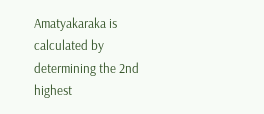Amatyakaraka is calculated by determining the 2nd highest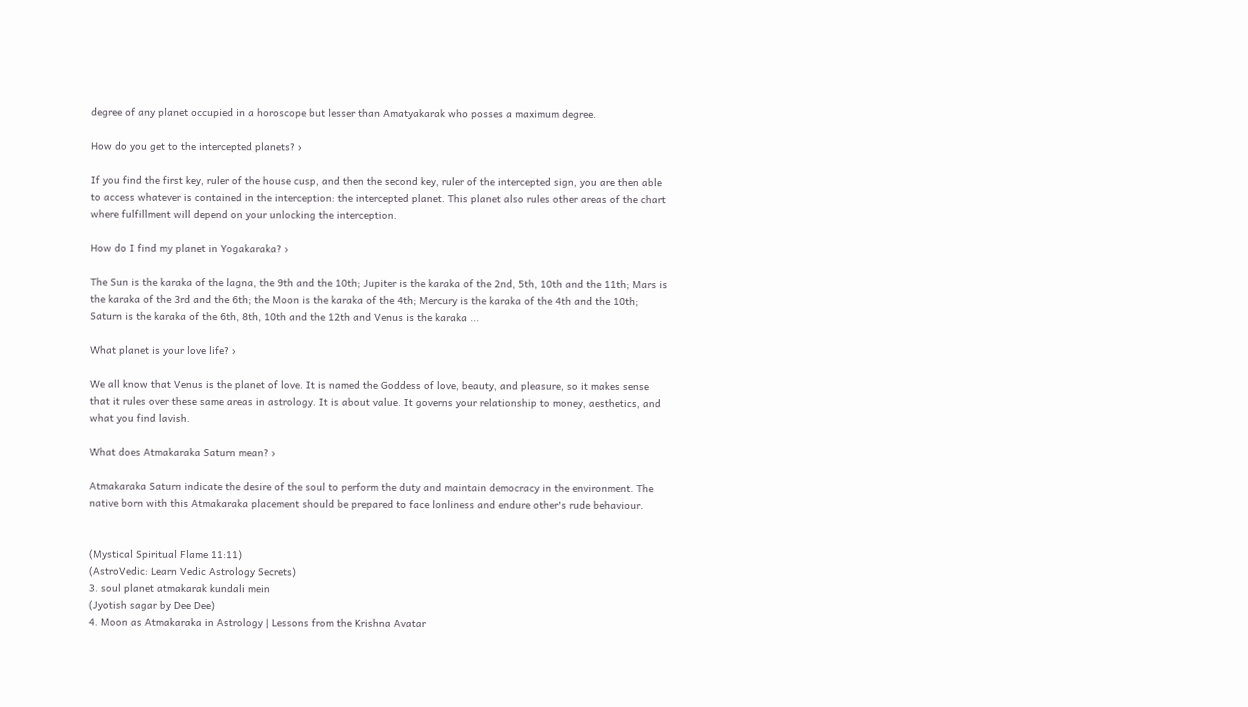degree of any planet occupied in a horoscope but lesser than Amatyakarak who posses a maximum degree.

How do you get to the intercepted planets? ›

If you find the first key, ruler of the house cusp, and then the second key, ruler of the intercepted sign, you are then able to access whatever is contained in the interception: the intercepted planet. This planet also rules other areas of the chart where fulfillment will depend on your unlocking the interception.

How do I find my planet in Yogakaraka? ›

The Sun is the karaka of the lagna, the 9th and the 10th; Jupiter is the karaka of the 2nd, 5th, 10th and the 11th; Mars is the karaka of the 3rd and the 6th; the Moon is the karaka of the 4th; Mercury is the karaka of the 4th and the 10th; Saturn is the karaka of the 6th, 8th, 10th and the 12th and Venus is the karaka ...

What planet is your love life? ›

We all know that Venus is the planet of love. It is named the Goddess of love, beauty, and pleasure, so it makes sense that it rules over these same areas in astrology. It is about value. It governs your relationship to money, aesthetics, and what you find lavish.

What does Atmakaraka Saturn mean? ›

Atmakaraka Saturn indicate the desire of the soul to perform the duty and maintain democracy in the environment. The native born with this Atmakaraka placement should be prepared to face lonliness and endure other's rude behaviour.


(Mystical Spiritual Flame 11:11)
(AstroVedic: Learn Vedic Astrology Secrets)
3. soul planet atmakarak kundali mein
(Jyotish sagar by Dee Dee)
4. Moon as Atmakaraka in Astrology | Lessons from the Krishna Avatar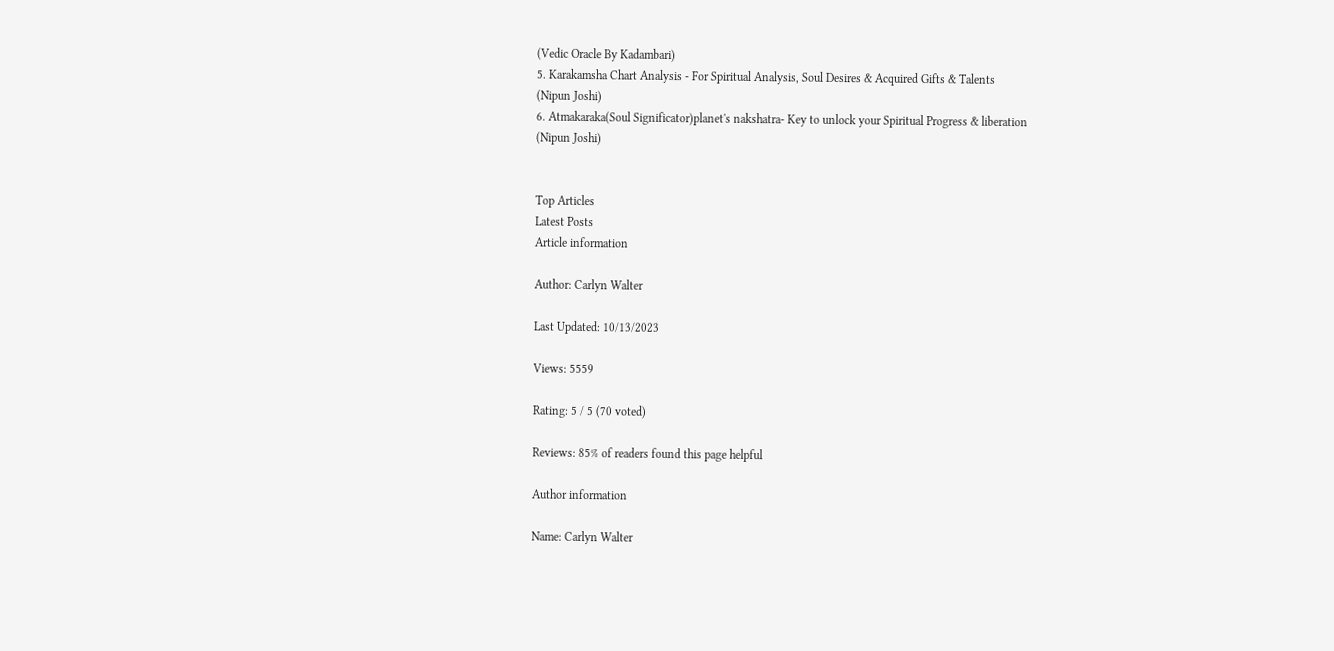(Vedic Oracle By Kadambari)
5. Karakamsha Chart Analysis - For Spiritual Analysis, Soul Desires & Acquired Gifts & Talents
(Nipun Joshi)
6. Atmakaraka(Soul Significator)planet's nakshatra- Key to unlock your Spiritual Progress & liberation
(Nipun Joshi)


Top Articles
Latest Posts
Article information

Author: Carlyn Walter

Last Updated: 10/13/2023

Views: 5559

Rating: 5 / 5 (70 voted)

Reviews: 85% of readers found this page helpful

Author information

Name: Carlyn Walter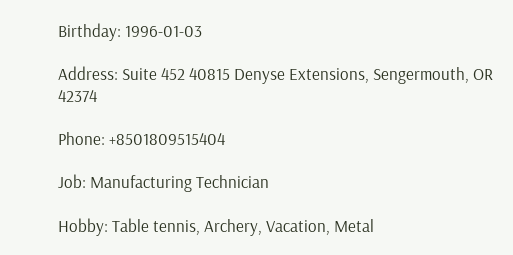Birthday: 1996-01-03

Address: Suite 452 40815 Denyse Extensions, Sengermouth, OR 42374

Phone: +8501809515404

Job: Manufacturing Technician

Hobby: Table tennis, Archery, Vacation, Metal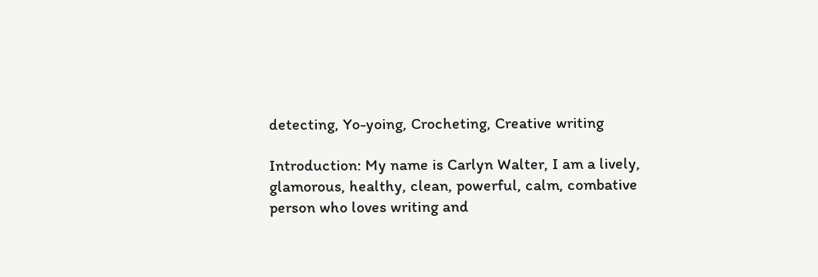detecting, Yo-yoing, Crocheting, Creative writing

Introduction: My name is Carlyn Walter, I am a lively, glamorous, healthy, clean, powerful, calm, combative person who loves writing and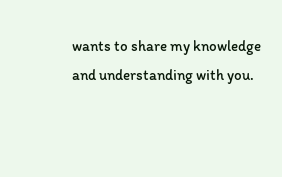wants to share my knowledge and understanding with you.